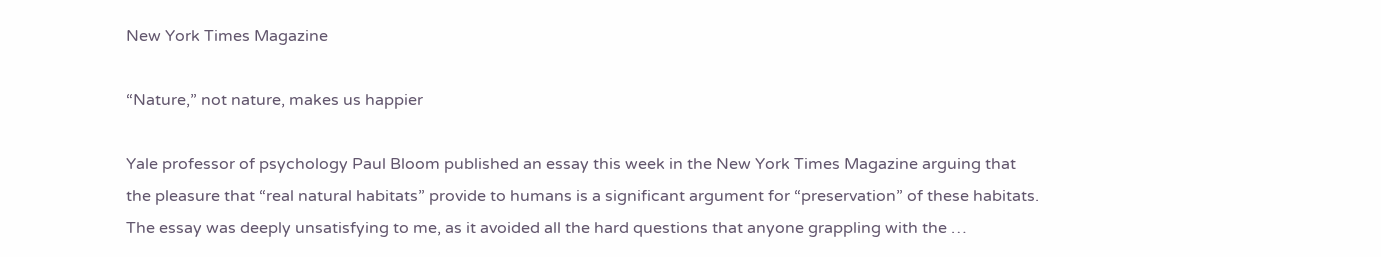New York Times Magazine

“Nature,” not nature, makes us happier

Yale professor of psychology Paul Bloom published an essay this week in the New York Times Magazine arguing that the pleasure that “real natural habitats” provide to humans is a significant argument for “preservation” of these habitats.  The essay was deeply unsatisfying to me, as it avoided all the hard questions that anyone grappling with the …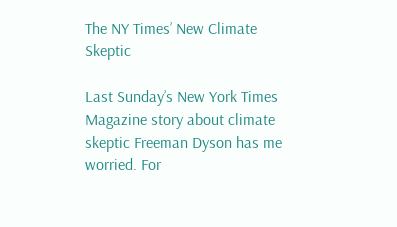The NY Times’ New Climate Skeptic

Last Sunday’s New York Times Magazine story about climate skeptic Freeman Dyson has me worried. For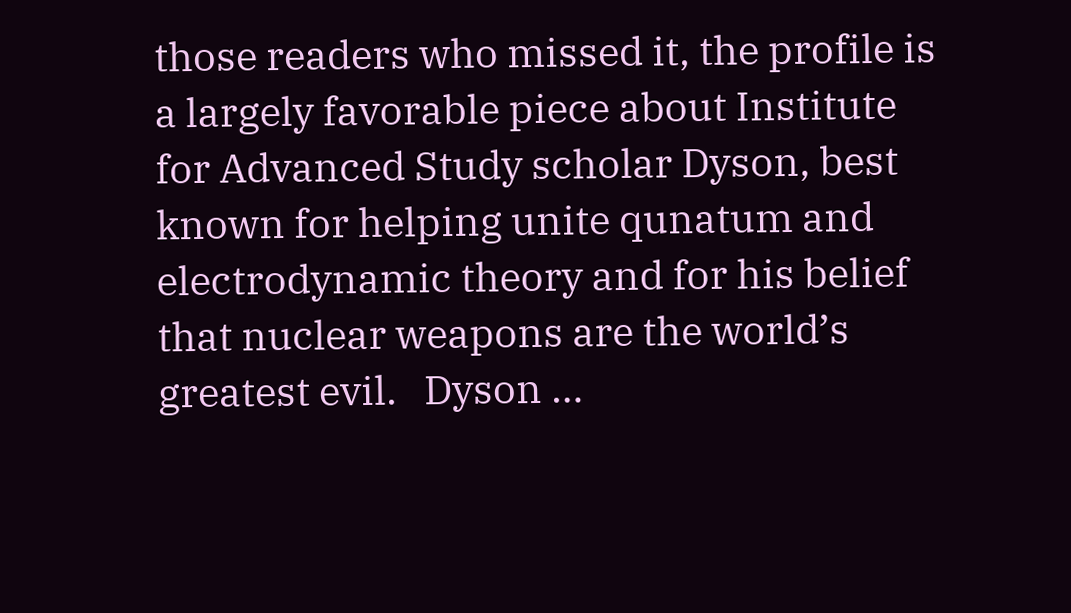those readers who missed it, the profile is a largely favorable piece about Institute for Advanced Study scholar Dyson, best known for helping unite qunatum and electrodynamic theory and for his belief that nuclear weapons are the world’s greatest evil.   Dyson …